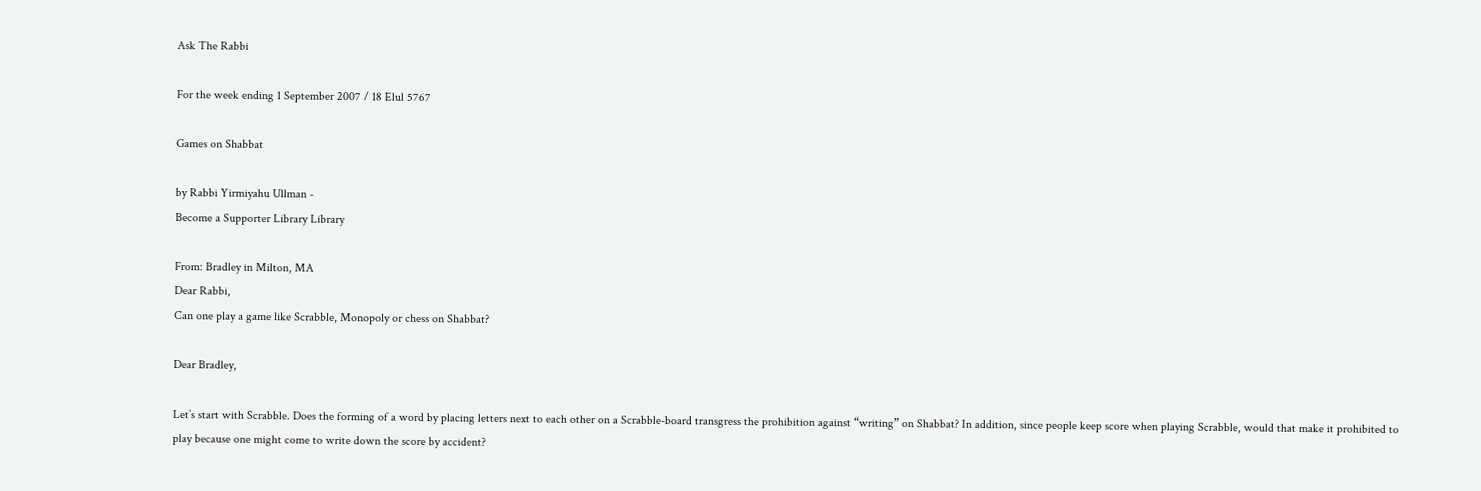Ask The Rabbi

For the week ending 1 September 2007 / 18 Elul 5767

Games on Shabbat

by Rabbi Yirmiyahu Ullman -
Become a Supporter Library Library

From: Bradley in Milton, MA
Dear Rabbi,
Can one play a game like Scrabble, Monopoly or chess on Shabbat?

Dear Bradley,

Let’s start with Scrabble. Does the forming of a word by placing letters next to each other on a Scrabble-board transgress the prohibition against “writing” on Shabbat? In addition, since people keep score when playing Scrabble, would that make it prohibited to play because one might come to write down the score by accident?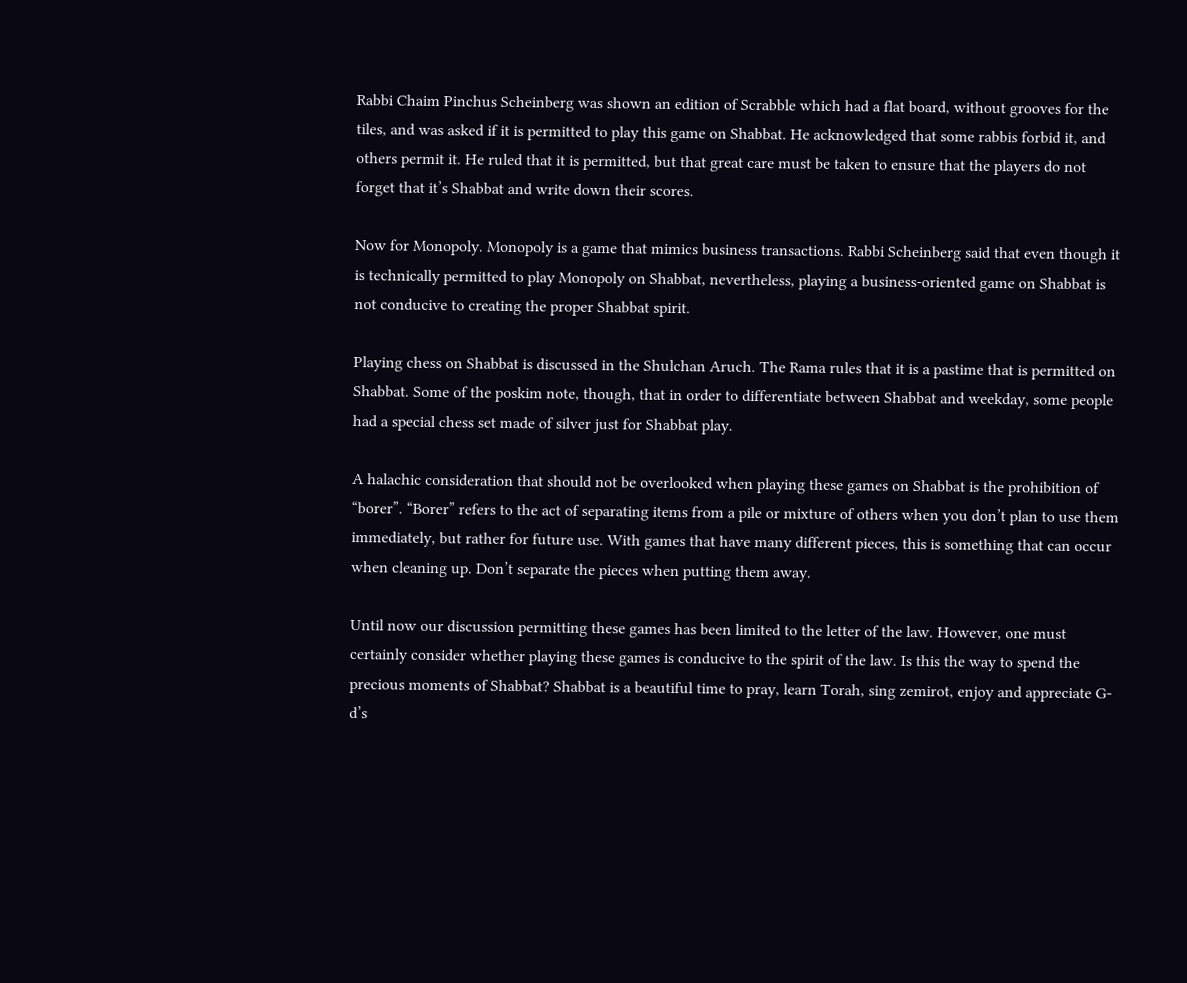Rabbi Chaim Pinchus Scheinberg was shown an edition of Scrabble which had a flat board, without grooves for the tiles, and was asked if it is permitted to play this game on Shabbat. He acknowledged that some rabbis forbid it, and others permit it. He ruled that it is permitted, but that great care must be taken to ensure that the players do not forget that it’s Shabbat and write down their scores.

Now for Monopoly. Monopoly is a game that mimics business transactions. Rabbi Scheinberg said that even though it is technically permitted to play Monopoly on Shabbat, nevertheless, playing a business-oriented game on Shabbat is not conducive to creating the proper Shabbat spirit.

Playing chess on Shabbat is discussed in the Shulchan Aruch. The Rama rules that it is a pastime that is permitted on Shabbat. Some of the poskim note, though, that in order to differentiate between Shabbat and weekday, some people had a special chess set made of silver just for Shabbat play.

A halachic consideration that should not be overlooked when playing these games on Shabbat is the prohibition of “borer”. “Borer” refers to the act of separating items from a pile or mixture of others when you don’t plan to use them immediately, but rather for future use. With games that have many different pieces, this is something that can occur when cleaning up. Don’t separate the pieces when putting them away.

Until now our discussion permitting these games has been limited to the letter of the law. However, one must certainly consider whether playing these games is conducive to the spirit of the law. Is this the way to spend the precious moments of Shabbat? Shabbat is a beautiful time to pray, learn Torah, sing zemirot, enjoy and appreciate G-d’s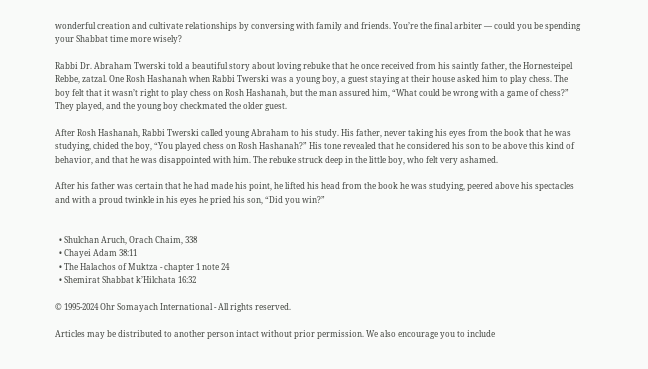wonderful creation and cultivate relationships by conversing with family and friends. You’re the final arbiter — could you be spending your Shabbat time more wisely?

Rabbi Dr. Abraham Twerski told a beautiful story about loving rebuke that he once received from his saintly father, the Hornesteipel Rebbe, zatzal. One Rosh Hashanah when Rabbi Twerski was a young boy, a guest staying at their house asked him to play chess. The boy felt that it wasn’t right to play chess on Rosh Hashanah, but the man assured him, “What could be wrong with a game of chess?” They played, and the young boy checkmated the older guest.

After Rosh Hashanah, Rabbi Twerski called young Abraham to his study. His father, never taking his eyes from the book that he was studying, chided the boy, “You played chess on Rosh Hashanah?” His tone revealed that he considered his son to be above this kind of behavior, and that he was disappointed with him. The rebuke struck deep in the little boy, who felt very ashamed.

After his father was certain that he had made his point, he lifted his head from the book he was studying, peered above his spectacles and with a proud twinkle in his eyes he pried his son, “Did you win?”


  • Shulchan Aruch, Orach Chaim, 338
  • Chayei Adam 38:11
  • The Halachos of Muktza - chapter 1 note 24
  • Shemirat Shabbat k’Hilchata 16:32

© 1995-2024 Ohr Somayach International - All rights reserved.

Articles may be distributed to another person intact without prior permission. We also encourage you to include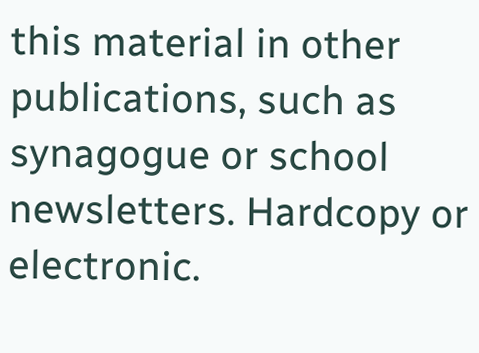this material in other publications, such as synagogue or school newsletters. Hardcopy or electronic.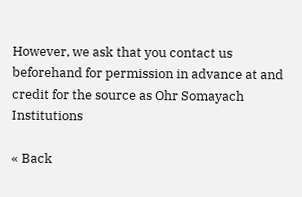However, we ask that you contact us beforehand for permission in advance at and credit for the source as Ohr Somayach Institutions

« Back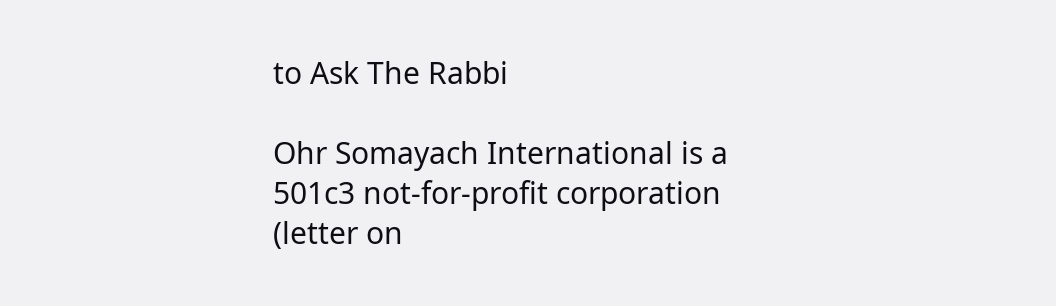to Ask The Rabbi

Ohr Somayach International is a 501c3 not-for-profit corporation (letter on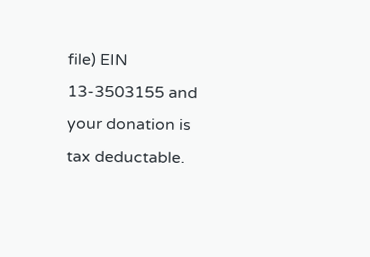file) EIN 13-3503155 and your donation is tax deductable.